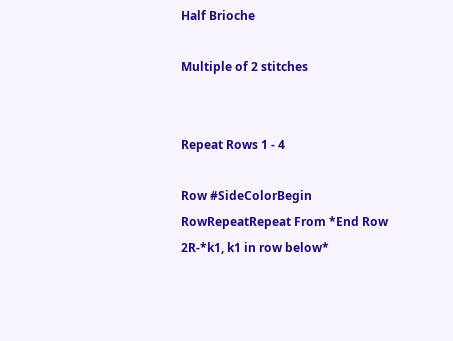Half Brioche

Multiple of 2 stitches


Repeat Rows 1 - 4

Row #SideColorBegin RowRepeatRepeat From *End Row
2R-*k1, k1 in row below*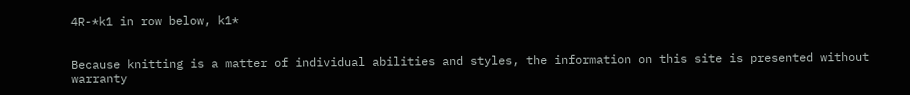4R-*k1 in row below, k1*


Because knitting is a matter of individual abilities and styles, the information on this site is presented without warranty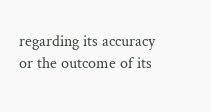regarding its accuracy or the outcome of its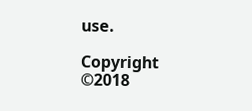use.

Copyright ©2018